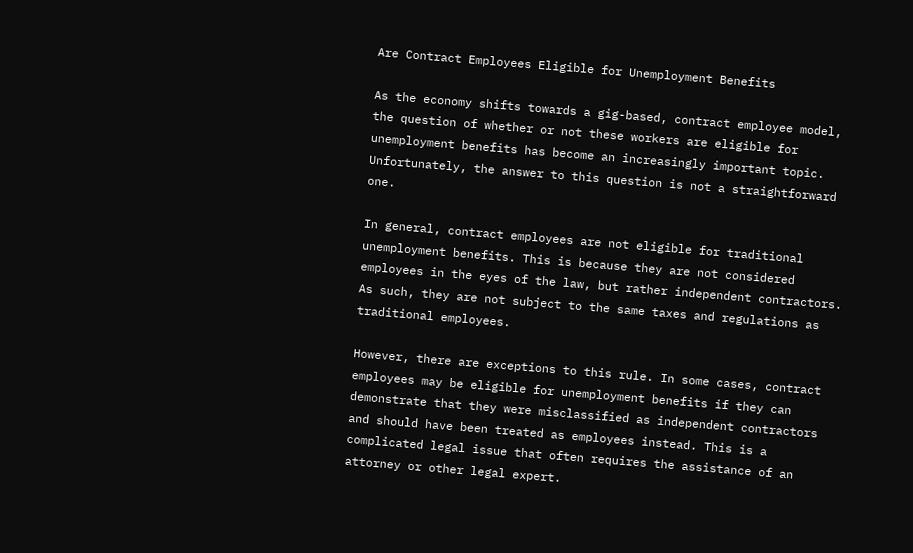Are Contract Employees Eligible for Unemployment Benefits

As the economy shifts towards a gig-based, contract employee model, the question of whether or not these workers are eligible for unemployment benefits has become an increasingly important topic. Unfortunately, the answer to this question is not a straightforward one.

In general, contract employees are not eligible for traditional unemployment benefits. This is because they are not considered employees in the eyes of the law, but rather independent contractors. As such, they are not subject to the same taxes and regulations as traditional employees.

However, there are exceptions to this rule. In some cases, contract employees may be eligible for unemployment benefits if they can demonstrate that they were misclassified as independent contractors and should have been treated as employees instead. This is a complicated legal issue that often requires the assistance of an attorney or other legal expert.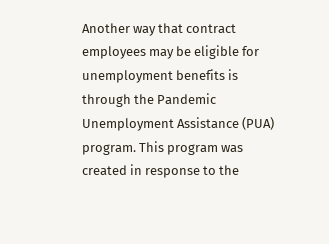Another way that contract employees may be eligible for unemployment benefits is through the Pandemic Unemployment Assistance (PUA) program. This program was created in response to the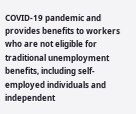COVID-19 pandemic and provides benefits to workers who are not eligible for traditional unemployment benefits, including self-employed individuals and independent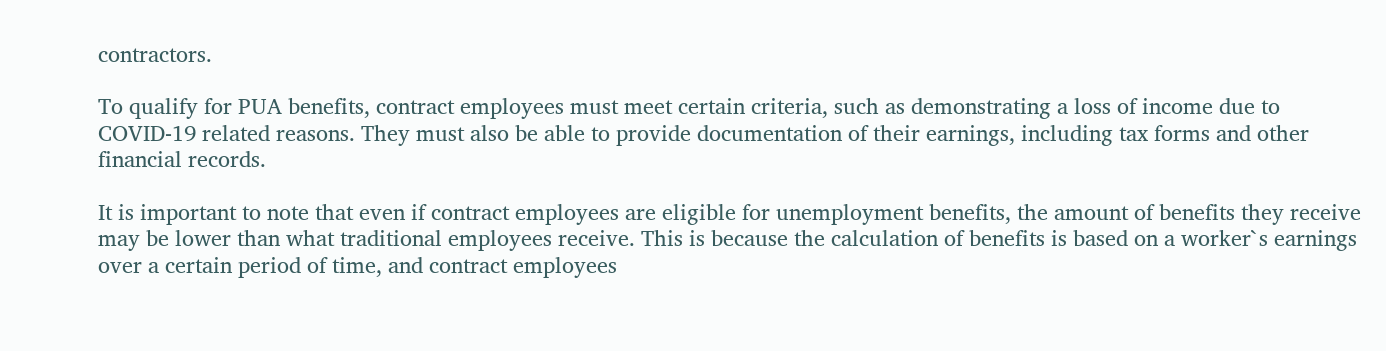contractors.

To qualify for PUA benefits, contract employees must meet certain criteria, such as demonstrating a loss of income due to COVID-19 related reasons. They must also be able to provide documentation of their earnings, including tax forms and other financial records.

It is important to note that even if contract employees are eligible for unemployment benefits, the amount of benefits they receive may be lower than what traditional employees receive. This is because the calculation of benefits is based on a worker`s earnings over a certain period of time, and contract employees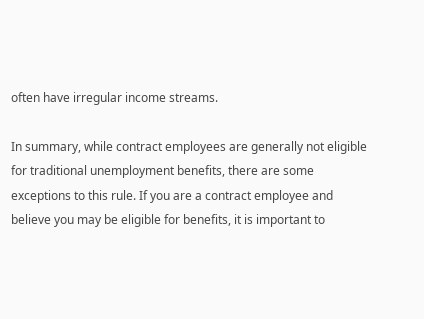often have irregular income streams.

In summary, while contract employees are generally not eligible for traditional unemployment benefits, there are some exceptions to this rule. If you are a contract employee and believe you may be eligible for benefits, it is important to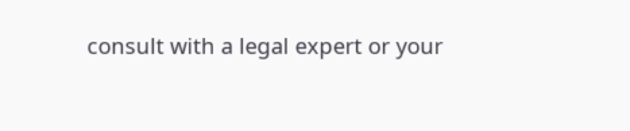consult with a legal expert or your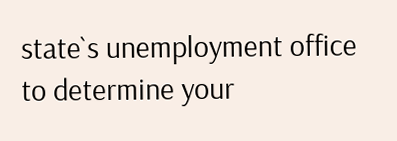state`s unemployment office to determine your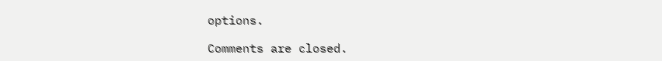options.

Comments are closed.